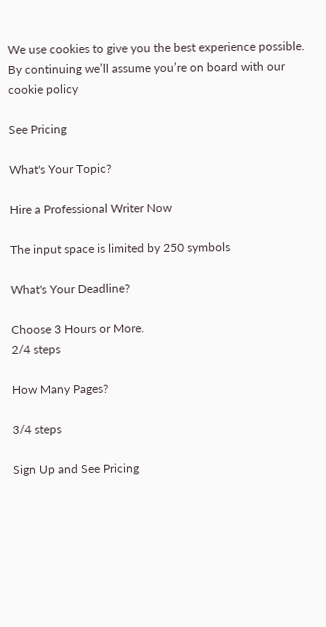We use cookies to give you the best experience possible. By continuing we’ll assume you’re on board with our cookie policy

See Pricing

What's Your Topic?

Hire a Professional Writer Now

The input space is limited by 250 symbols

What's Your Deadline?

Choose 3 Hours or More.
2/4 steps

How Many Pages?

3/4 steps

Sign Up and See Pricing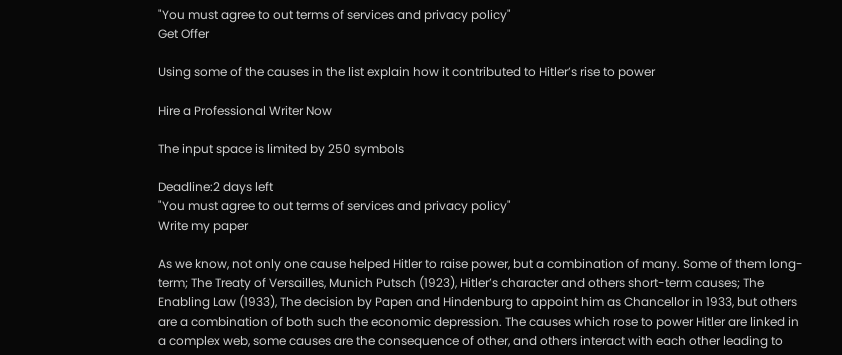"You must agree to out terms of services and privacy policy"
Get Offer

Using some of the causes in the list explain how it contributed to Hitler’s rise to power

Hire a Professional Writer Now

The input space is limited by 250 symbols

Deadline:2 days left
"You must agree to out terms of services and privacy policy"
Write my paper

As we know, not only one cause helped Hitler to raise power, but a combination of many. Some of them long-term; The Treaty of Versailles, Munich Putsch (1923), Hitler’s character and others short-term causes; The Enabling Law (1933), The decision by Papen and Hindenburg to appoint him as Chancellor in 1933, but others are a combination of both such the economic depression. The causes which rose to power Hitler are linked in a complex web, some causes are the consequence of other, and others interact with each other leading to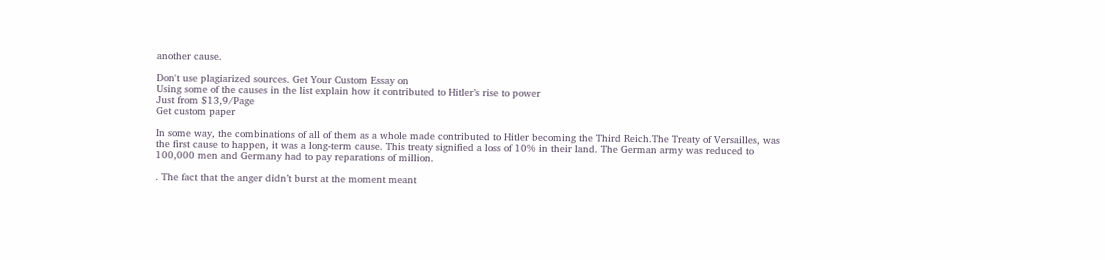another cause.

Don't use plagiarized sources. Get Your Custom Essay on
Using some of the causes in the list explain how it contributed to Hitler’s rise to power
Just from $13,9/Page
Get custom paper

In some way, the combinations of all of them as a whole made contributed to Hitler becoming the Third Reich.The Treaty of Versailles, was the first cause to happen, it was a long-term cause. This treaty signified a loss of 10% in their land. The German army was reduced to 100,000 men and Germany had to pay reparations of million.

. The fact that the anger didn’t burst at the moment meant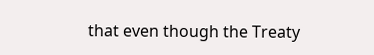that even though the Treaty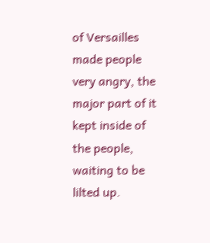of Versailles made people very angry, the major part of it kept inside of the people, waiting to be lilted up.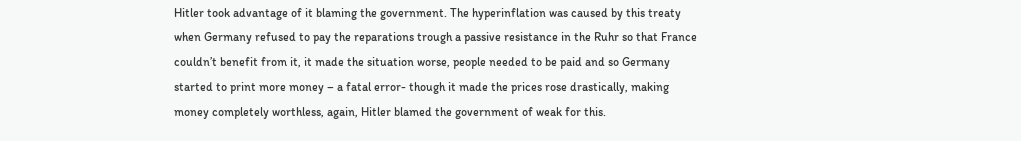Hitler took advantage of it blaming the government. The hyperinflation was caused by this treaty when Germany refused to pay the reparations trough a passive resistance in the Ruhr so that France couldn’t benefit from it, it made the situation worse, people needed to be paid and so Germany started to print more money – a fatal error- though it made the prices rose drastically, making money completely worthless, again, Hitler blamed the government of weak for this.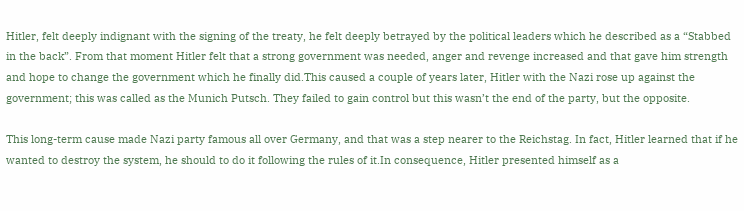Hitler, felt deeply indignant with the signing of the treaty, he felt deeply betrayed by the political leaders which he described as a “Stabbed in the back”. From that moment Hitler felt that a strong government was needed, anger and revenge increased and that gave him strength and hope to change the government which he finally did.This caused a couple of years later, Hitler with the Nazi rose up against the government; this was called as the Munich Putsch. They failed to gain control but this wasn’t the end of the party, but the opposite.

This long-term cause made Nazi party famous all over Germany, and that was a step nearer to the Reichstag. In fact, Hitler learned that if he wanted to destroy the system, he should to do it following the rules of it.In consequence, Hitler presented himself as a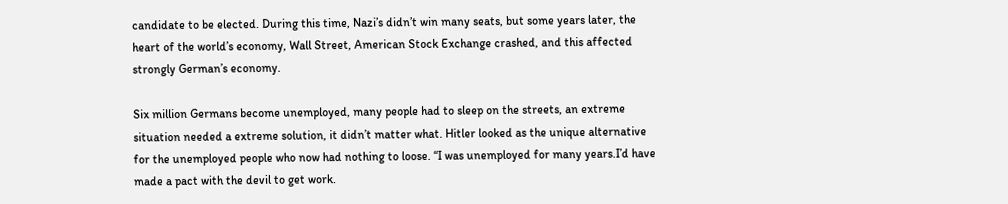candidate to be elected. During this time, Nazi’s didn’t win many seats, but some years later, the heart of the world’s economy, Wall Street, American Stock Exchange crashed, and this affected strongly German’s economy.

Six million Germans become unemployed, many people had to sleep on the streets, an extreme situation needed a extreme solution, it didn’t matter what. Hitler looked as the unique alternative for the unemployed people who now had nothing to loose. “I was unemployed for many years.I’d have made a pact with the devil to get work.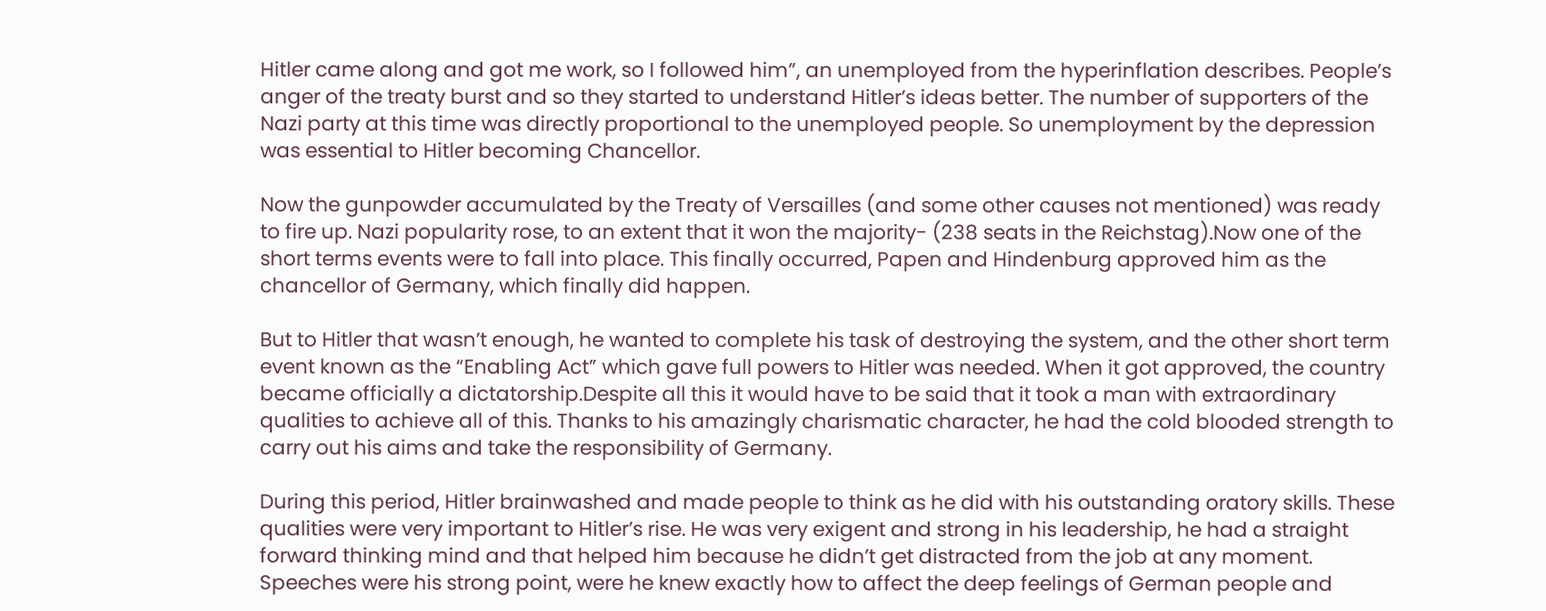Hitler came along and got me work, so I followed him”, an unemployed from the hyperinflation describes. People’s anger of the treaty burst and so they started to understand Hitler’s ideas better. The number of supporters of the Nazi party at this time was directly proportional to the unemployed people. So unemployment by the depression was essential to Hitler becoming Chancellor.

Now the gunpowder accumulated by the Treaty of Versailles (and some other causes not mentioned) was ready to fire up. Nazi popularity rose, to an extent that it won the majority- (238 seats in the Reichstag).Now one of the short terms events were to fall into place. This finally occurred, Papen and Hindenburg approved him as the chancellor of Germany, which finally did happen.

But to Hitler that wasn’t enough, he wanted to complete his task of destroying the system, and the other short term event known as the “Enabling Act” which gave full powers to Hitler was needed. When it got approved, the country became officially a dictatorship.Despite all this it would have to be said that it took a man with extraordinary qualities to achieve all of this. Thanks to his amazingly charismatic character, he had the cold blooded strength to carry out his aims and take the responsibility of Germany.

During this period, Hitler brainwashed and made people to think as he did with his outstanding oratory skills. These qualities were very important to Hitler’s rise. He was very exigent and strong in his leadership, he had a straight forward thinking mind and that helped him because he didn’t get distracted from the job at any moment. Speeches were his strong point, were he knew exactly how to affect the deep feelings of German people and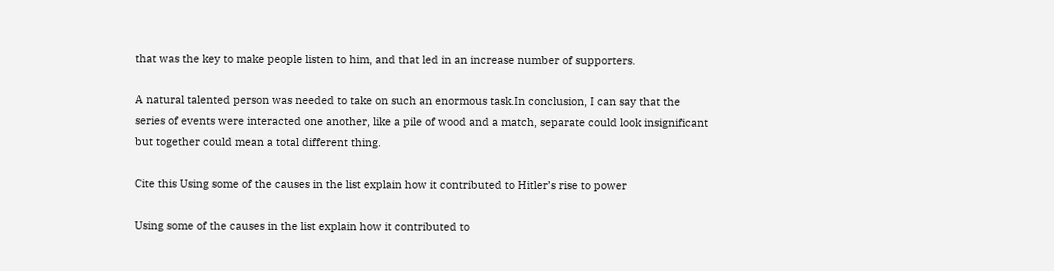that was the key to make people listen to him, and that led in an increase number of supporters.

A natural talented person was needed to take on such an enormous task.In conclusion, I can say that the series of events were interacted one another, like a pile of wood and a match, separate could look insignificant but together could mean a total different thing.

Cite this Using some of the causes in the list explain how it contributed to Hitler’s rise to power

Using some of the causes in the list explain how it contributed to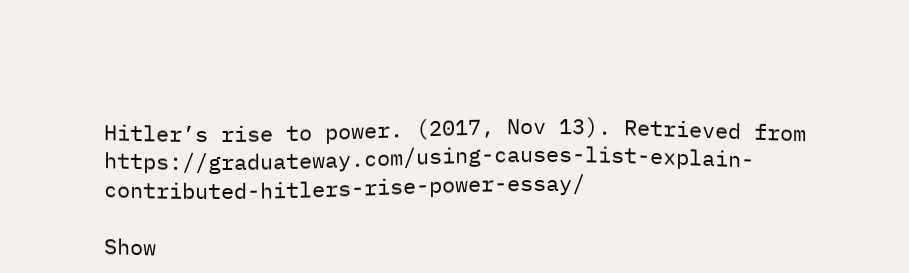Hitler’s rise to power. (2017, Nov 13). Retrieved from https://graduateway.com/using-causes-list-explain-contributed-hitlers-rise-power-essay/

Show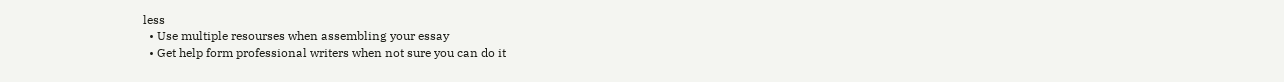less
  • Use multiple resourses when assembling your essay
  • Get help form professional writers when not sure you can do it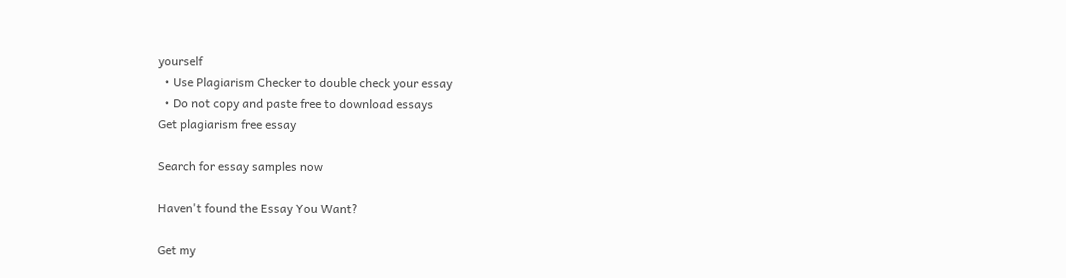yourself
  • Use Plagiarism Checker to double check your essay
  • Do not copy and paste free to download essays
Get plagiarism free essay

Search for essay samples now

Haven't found the Essay You Want?

Get my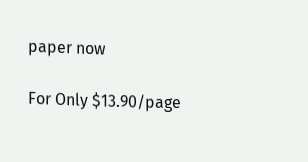paper now

For Only $13.90/page